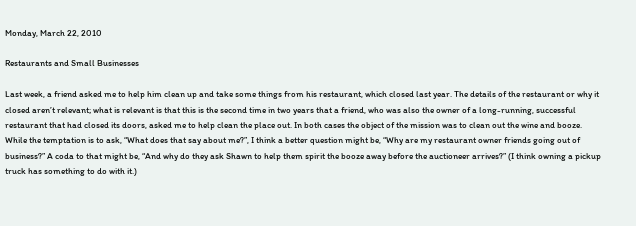Monday, March 22, 2010

Restaurants and Small Businesses

Last week, a friend asked me to help him clean up and take some things from his restaurant, which closed last year. The details of the restaurant or why it closed aren’t relevant; what is relevant is that this is the second time in two years that a friend, who was also the owner of a long-running, successful restaurant that had closed its doors, asked me to help clean the place out. In both cases the object of the mission was to clean out the wine and booze.
While the temptation is to ask, “What does that say about me?”, I think a better question might be, “Why are my restaurant owner friends going out of business?” A coda to that might be, “And why do they ask Shawn to help them spirit the booze away before the auctioneer arrives?” (I think owning a pickup truck has something to do with it.)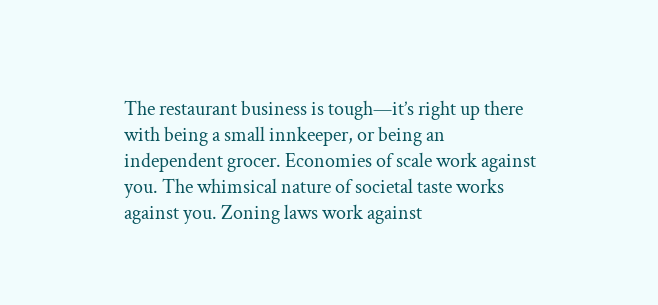The restaurant business is tough—it’s right up there with being a small innkeeper, or being an independent grocer. Economies of scale work against you. The whimsical nature of societal taste works against you. Zoning laws work against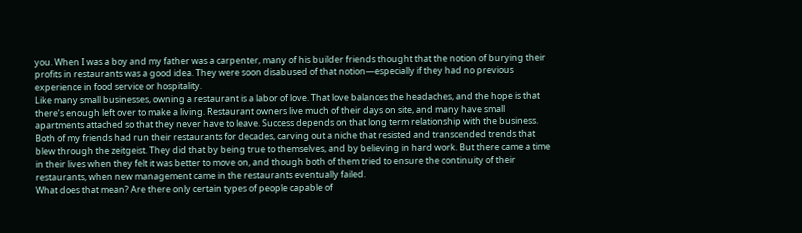you. When I was a boy and my father was a carpenter, many of his builder friends thought that the notion of burying their profits in restaurants was a good idea. They were soon disabused of that notion—especially if they had no previous experience in food service or hospitality.
Like many small businesses, owning a restaurant is a labor of love. That love balances the headaches, and the hope is that there’s enough left over to make a living. Restaurant owners live much of their days on site, and many have small apartments attached so that they never have to leave. Success depends on that long term relationship with the business.
Both of my friends had run their restaurants for decades, carving out a niche that resisted and transcended trends that blew through the zeitgeist. They did that by being true to themselves, and by believing in hard work. But there came a time in their lives when they felt it was better to move on, and though both of them tried to ensure the continuity of their restaurants, when new management came in the restaurants eventually failed.
What does that mean? Are there only certain types of people capable of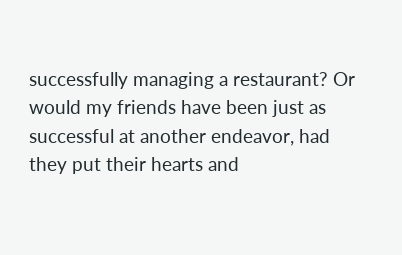successfully managing a restaurant? Or would my friends have been just as successful at another endeavor, had they put their hearts and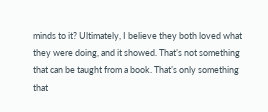minds to it? Ultimately, I believe they both loved what they were doing, and it showed. That’s not something that can be taught from a book. That’s only something that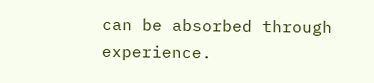can be absorbed through experience.